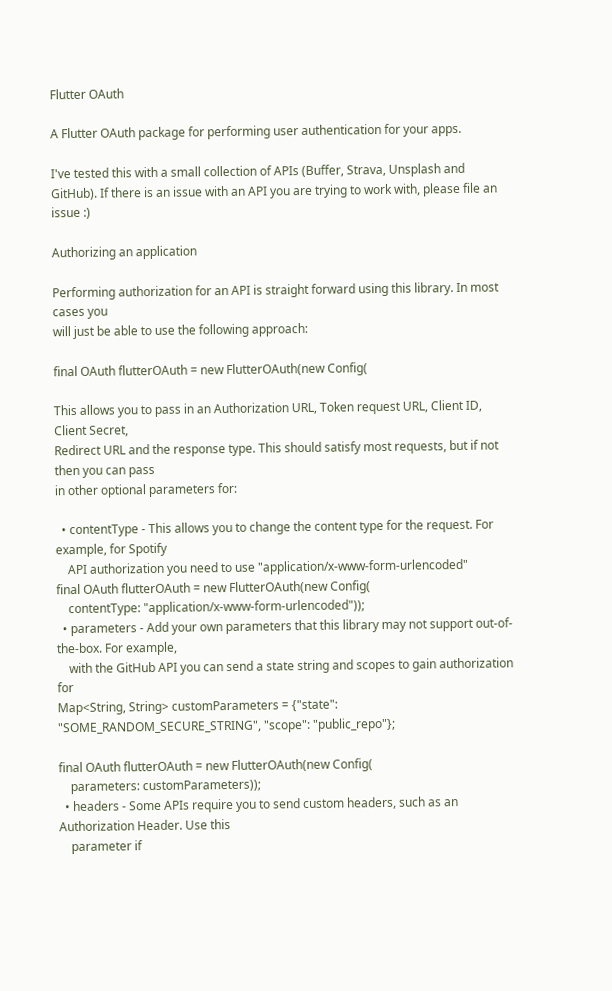Flutter OAuth

A Flutter OAuth package for performing user authentication for your apps.

I've tested this with a small collection of APIs (Buffer, Strava, Unsplash and GitHub). If there is an issue with an API you are trying to work with, please file an issue :)

Authorizing an application

Performing authorization for an API is straight forward using this library. In most cases you
will just be able to use the following approach:

final OAuth flutterOAuth = new FlutterOAuth(new Config(

This allows you to pass in an Authorization URL, Token request URL, Client ID, Client Secret,
Redirect URL and the response type. This should satisfy most requests, but if not then you can pass
in other optional parameters for:

  • contentType - This allows you to change the content type for the request. For example, for Spotify
    API authorization you need to use "application/x-www-form-urlencoded"
final OAuth flutterOAuth = new FlutterOAuth(new Config(
    contentType: "application/x-www-form-urlencoded"));
  • parameters - Add your own parameters that this library may not support out-of-the-box. For example,
    with the GitHub API you can send a state string and scopes to gain authorization for
Map<String, String> customParameters = {"state": "SOME_RANDOM_SECURE_STRING", "scope": "public_repo"};

final OAuth flutterOAuth = new FlutterOAuth(new Config(
    parameters: customParameters));
  • headers - Some APIs require you to send custom headers, such as an Authorization Header. Use this
    parameter if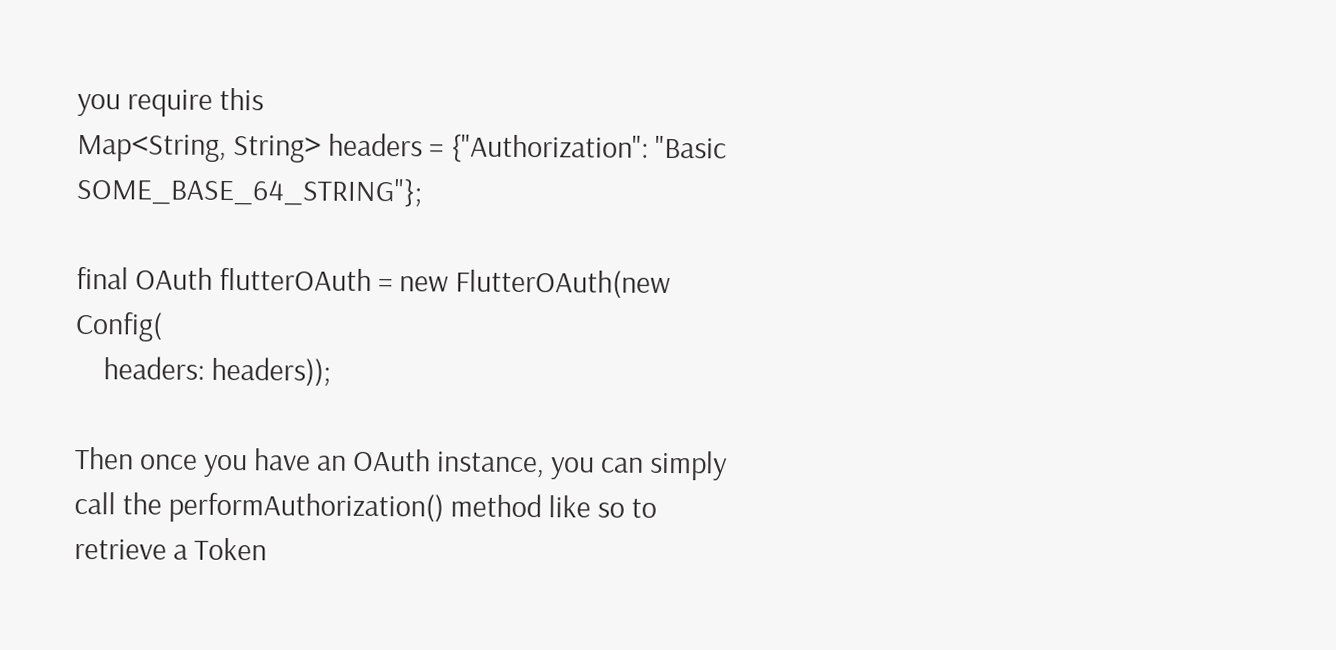you require this
Map<String, String> headers = {"Authorization": "Basic SOME_BASE_64_STRING"};

final OAuth flutterOAuth = new FlutterOAuth(new Config(
    headers: headers));

Then once you have an OAuth instance, you can simply call the performAuthorization() method like so to retrieve a Token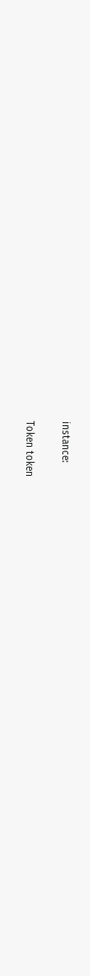instance:

Token token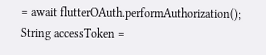= await flutterOAuth.performAuthorization();
String accessToken =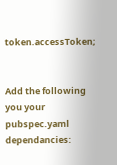token.accessToken;


Add the following you your pubspec.yaml dependancies: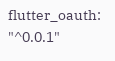flutter_oauth: "^0.0.1"